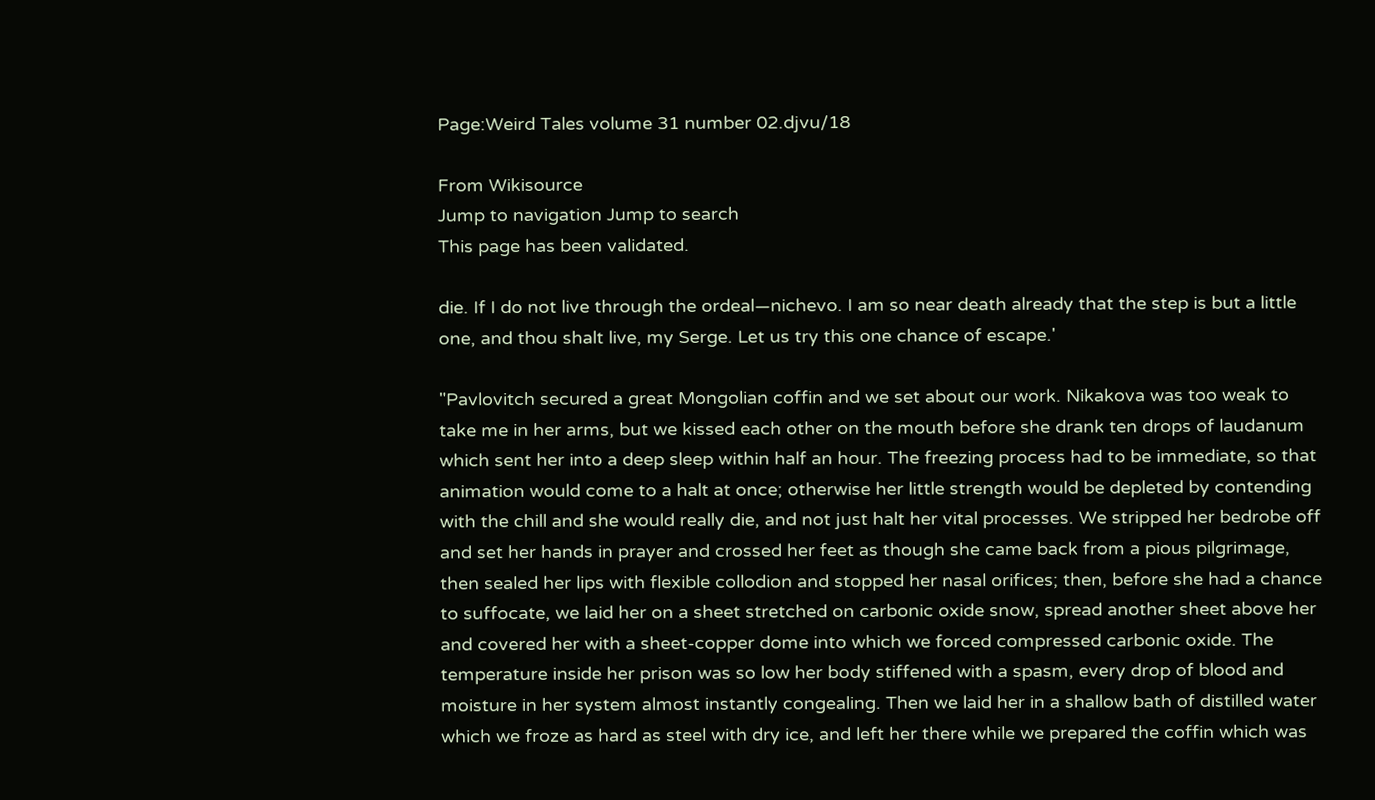Page:Weird Tales volume 31 number 02.djvu/18

From Wikisource
Jump to navigation Jump to search
This page has been validated.

die. If I do not live through the ordeal—nichevo. I am so near death already that the step is but a little one, and thou shalt live, my Serge. Let us try this one chance of escape.'

"Pavlovitch secured a great Mongolian coffin and we set about our work. Nikakova was too weak to take me in her arms, but we kissed each other on the mouth before she drank ten drops of laudanum which sent her into a deep sleep within half an hour. The freezing process had to be immediate, so that animation would come to a halt at once; otherwise her little strength would be depleted by contending with the chill and she would really die, and not just halt her vital processes. We stripped her bedrobe off and set her hands in prayer and crossed her feet as though she came back from a pious pilgrimage, then sealed her lips with flexible collodion and stopped her nasal orifices; then, before she had a chance to suffocate, we laid her on a sheet stretched on carbonic oxide snow, spread another sheet above her and covered her with a sheet-copper dome into which we forced compressed carbonic oxide. The temperature inside her prison was so low her body stiffened with a spasm, every drop of blood and moisture in her system almost instantly congealing. Then we laid her in a shallow bath of distilled water which we froze as hard as steel with dry ice, and left her there while we prepared the coffin which was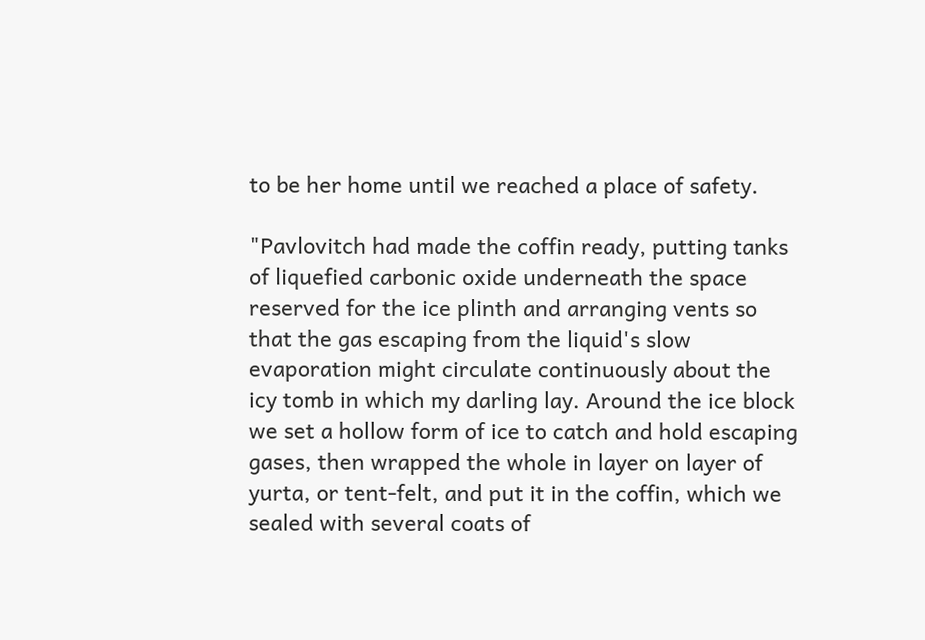to be her home until we reached a place of safety.

"Pavlovitch had made the coffin ready, putting tanks of liquefied carbonic oxide underneath the space reserved for the ice plinth and arranging vents so that the gas escaping from the liquid's slow evaporation might circulate continuously about the icy tomb in which my darling lay. Around the ice block we set a hollow form of ice to catch and hold escaping gases, then wrapped the whole in layer on layer of yurta, or tent-felt, and put it in the coffin, which we sealed with several coats of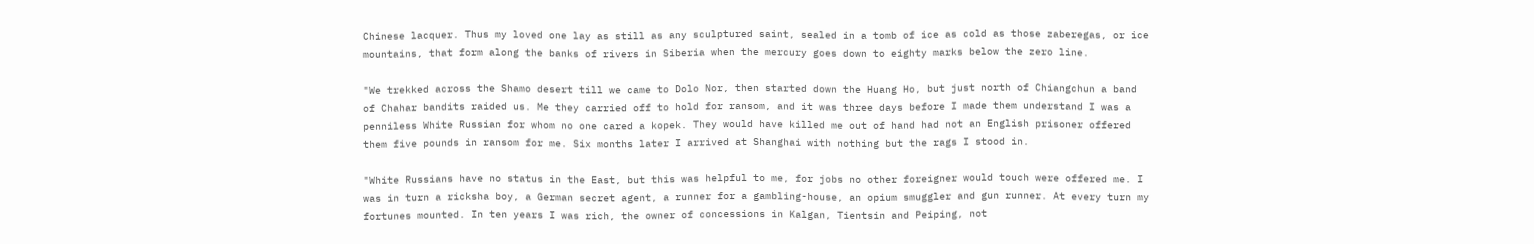Chinese lacquer. Thus my loved one lay as still as any sculptured saint, sealed in a tomb of ice as cold as those zaberegas, or ice mountains, that form along the banks of rivers in Siberia when the mercury goes down to eighty marks below the zero line.

"We trekked across the Shamo desert till we came to Dolo Nor, then started down the Huang Ho, but just north of Chiangchun a band of Chahar bandits raided us. Me they carried off to hold for ransom, and it was three days before I made them understand I was a penniless White Russian for whom no one cared a kopek. They would have killed me out of hand had not an English prisoner offered them five pounds in ransom for me. Six months later I arrived at Shanghai with nothing but the rags I stood in.

"White Russians have no status in the East, but this was helpful to me, for jobs no other foreigner would touch were offered me. I was in turn a ricksha boy, a German secret agent, a runner for a gambling-house, an opium smuggler and gun runner. At every turn my fortunes mounted. In ten years I was rich, the owner of concessions in Kalgan, Tientsin and Peiping, not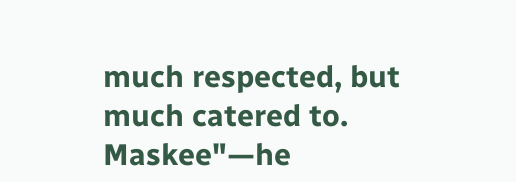much respected, but much catered to. Maskee"—he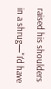raised his shoulders in a shrug—"I'd have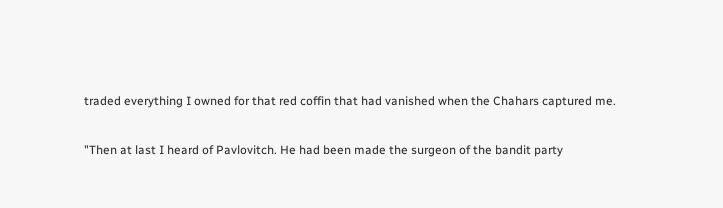traded everything I owned for that red coffin that had vanished when the Chahars captured me.

"Then at last I heard of Pavlovitch. He had been made the surgeon of the bandit party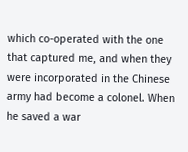which co-operated with the one that captured me, and when they were incorporated in the Chinese army had become a colonel. When he saved a war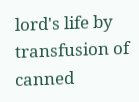lord's life by transfusion of canned